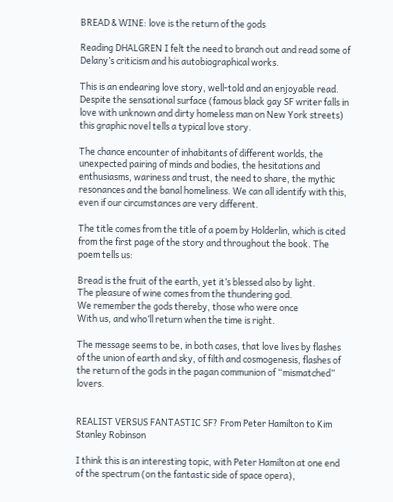BREAD & WINE: love is the return of the gods

Reading DHALGREN I felt the need to branch out and read some of Delany’s criticism and his autobiographical works.

This is an endearing love story, well-told and an enjoyable read. Despite the sensational surface (famous black gay SF writer falls in love with unknown and dirty homeless man on New York streets) this graphic novel tells a typical love story.

The chance encounter of inhabitants of different worlds, the unexpected pairing of minds and bodies, the hesitations and enthusiasms, wariness and trust, the need to share, the mythic resonances and the banal homeliness. We can all identify with this, even if our circumstances are very different.

The title comes from the title of a poem by Holderlin, which is cited from the first page of the story and throughout the book. The poem tells us:

Bread is the fruit of the earth, yet it’s blessed also by light.
The pleasure of wine comes from the thundering god.
We remember the gods thereby, those who were once
With us, and who’ll return when the time is right.

The message seems to be, in both cases, that love lives by flashes of the union of earth and sky, of filth and cosmogenesis, flashes of the return of the gods in the pagan communion of “mismatched” lovers.


REALIST VERSUS FANTASTIC SF? From Peter Hamilton to Kim Stanley Robinson

I think this is an interesting topic, with Peter Hamilton at one end of the spectrum (on the fantastic side of space opera),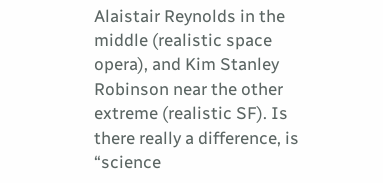Alaistair Reynolds in the middle (realistic space opera), and Kim Stanley Robinson near the other extreme (realistic SF). Is there really a difference, is “science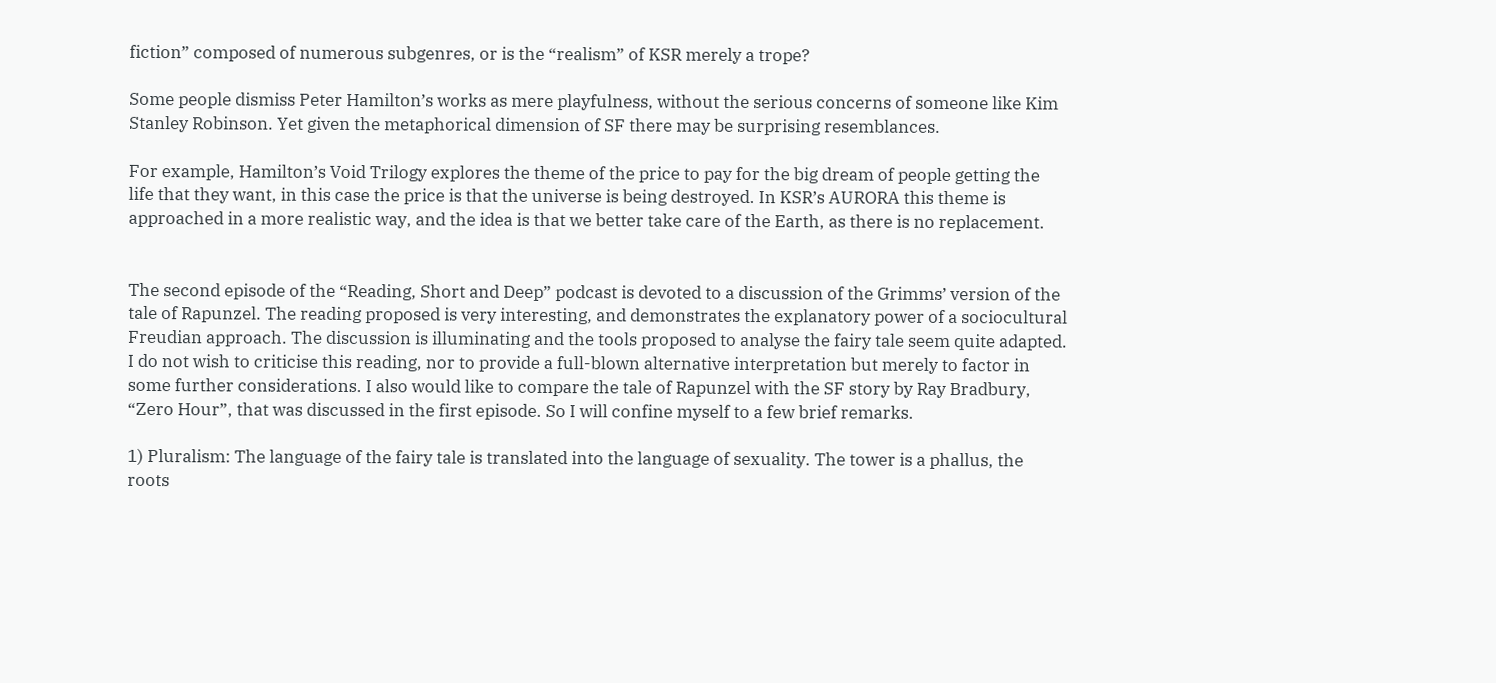fiction” composed of numerous subgenres, or is the “realism” of KSR merely a trope?

Some people dismiss Peter Hamilton’s works as mere playfulness, without the serious concerns of someone like Kim Stanley Robinson. Yet given the metaphorical dimension of SF there may be surprising resemblances.

For example, Hamilton’s Void Trilogy explores the theme of the price to pay for the big dream of people getting the life that they want, in this case the price is that the universe is being destroyed. In KSR’s AURORA this theme is approached in a more realistic way, and the idea is that we better take care of the Earth, as there is no replacement.


The second episode of the “Reading, Short and Deep” podcast is devoted to a discussion of the Grimms’ version of the tale of Rapunzel. The reading proposed is very interesting, and demonstrates the explanatory power of a sociocultural Freudian approach. The discussion is illuminating and the tools proposed to analyse the fairy tale seem quite adapted. I do not wish to criticise this reading, nor to provide a full-blown alternative interpretation but merely to factor in some further considerations. I also would like to compare the tale of Rapunzel with the SF story by Ray Bradbury, “Zero Hour”, that was discussed in the first episode. So I will confine myself to a few brief remarks.

1) Pluralism: The language of the fairy tale is translated into the language of sexuality. The tower is a phallus, the roots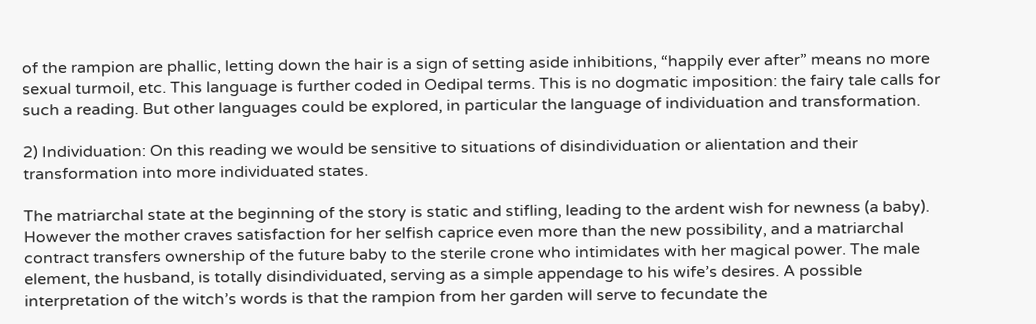of the rampion are phallic, letting down the hair is a sign of setting aside inhibitions, “happily ever after” means no more sexual turmoil, etc. This language is further coded in Oedipal terms. This is no dogmatic imposition: the fairy tale calls for such a reading. But other languages could be explored, in particular the language of individuation and transformation.

2) Individuation: On this reading we would be sensitive to situations of disindividuation or alientation and their transformation into more individuated states.

The matriarchal state at the beginning of the story is static and stifling, leading to the ardent wish for newness (a baby). However the mother craves satisfaction for her selfish caprice even more than the new possibility, and a matriarchal contract transfers ownership of the future baby to the sterile crone who intimidates with her magical power. The male element, the husband, is totally disindividuated, serving as a simple appendage to his wife’s desires. A possible interpretation of the witch’s words is that the rampion from her garden will serve to fecundate the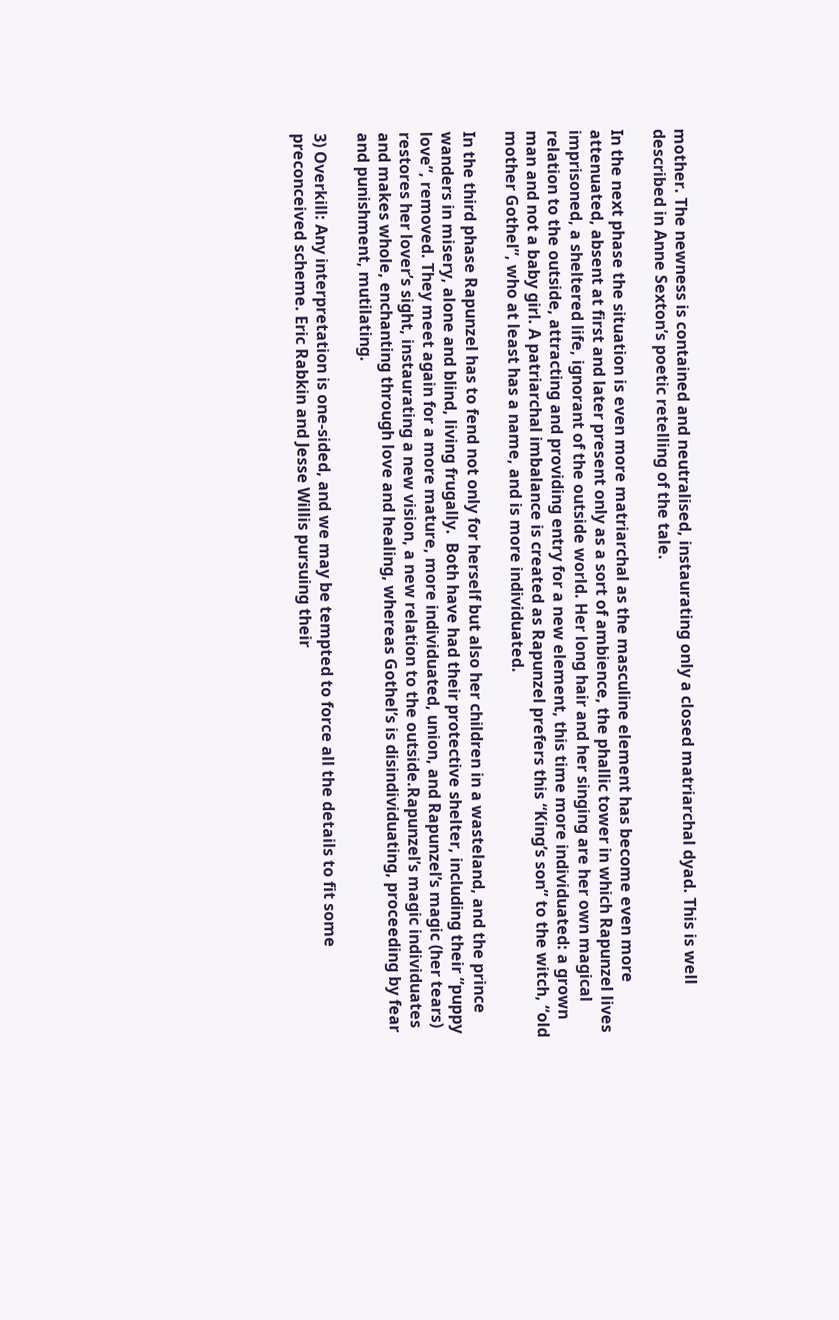mother. The newness is contained and neutralised, instaurating only a closed matriarchal dyad. This is well described in Anne Sexton’s poetic retelling of the tale.

In the next phase the situation is even more matriarchal as the masculine element has become even more attenuated, absent at first and later present only as a sort of ambience, the phallic tower in which Rapunzel lives imprisoned, a sheltered life, ignorant of the outside world. Her long hair and her singing are her own magical relation to the outside, attracting and providing entry for a new element, this time more individuated: a grown man and not a baby girl. A patriarchal imbalance is created as Rapunzel prefers this “King’s son” to the witch, “old mother Gothel”, who at least has a name, and is more individuated.

In the third phase Rapunzel has to fend not only for herself but also her children in a wasteland, and the prince wanders in misery, alone and blind, living frugally.  Both have had their protective shelter, including their “puppy love”, removed. They meet again for a more mature, more individuated, union, and Rapunzel’s magic (her tears) restores her lover’s sight, instaurating a new vision, a new relation to the outside.Rapunzel’s magic individuates and makes whole, enchanting through love and healing, whereas Gothel’s is disindividuating, proceeding by fear and punishment, mutilating.

3) Overkill: Any interpretation is one-sided, and we may be tempted to force all the details to fit some preconceived scheme. Eric Rabkin and Jesse Willis pursuing their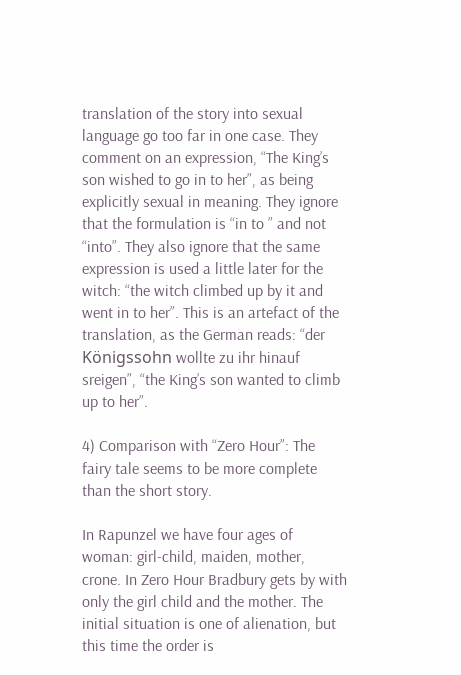translation of the story into sexual language go too far in one case. They comment on an expression, “The King’s son wished to go in to her”, as being explicitly sexual in meaning. They ignore that the formulation is “in to ” and not “into”. They also ignore that the same expression is used a little later for the witch: “the witch climbed up by it and went in to her”. This is an artefact of the translation, as the German reads: “der Königssohn wollte zu ihr hinauf sreigen”, “the King’s son wanted to climb up to her”.

4) Comparison with “Zero Hour”: The fairy tale seems to be more complete than the short story.

In Rapunzel we have four ages of woman: girl-child, maiden, mother, crone. In Zero Hour Bradbury gets by with only the girl child and the mother. The initial situation is one of alienation, but this time the order is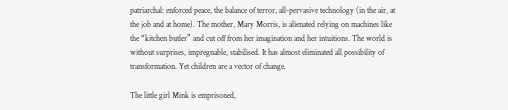patriarchal: enforced peace, the balance of terror, all-pervasive technology (in the air, at the job and at home). The mother, Mary Morris, is alienated relying on machines like the “kitchen butler” and cut off from her imagination and her intuitions. The world is without surprises, impregnable, stabilised. It has almost eliminated all possibility of transformation. Yet children are a vector of change.

The little girl Mink is emprisoned,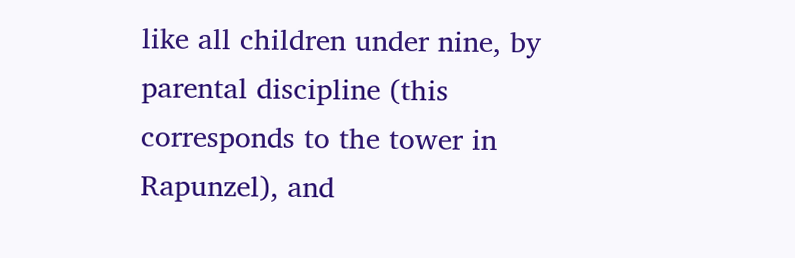like all children under nine, by parental discipline (this corresponds to the tower in Rapunzel), and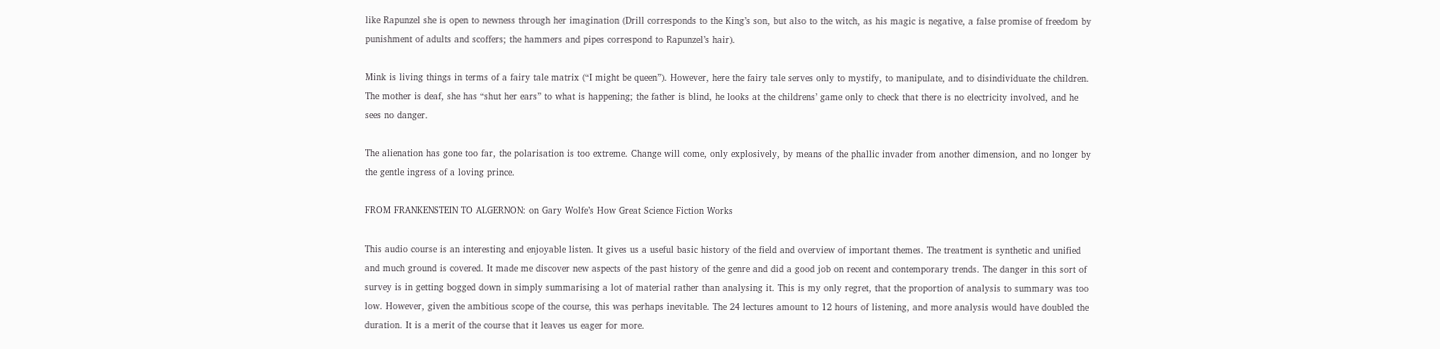like Rapunzel she is open to newness through her imagination (Drill corresponds to the King’s son, but also to the witch, as his magic is negative, a false promise of freedom by punishment of adults and scoffers; the hammers and pipes correspond to Rapunzel’s hair).

Mink is living things in terms of a fairy tale matrix (“I might be queen”). However, here the fairy tale serves only to mystify, to manipulate, and to disindividuate the children. The mother is deaf, she has “shut her ears” to what is happening; the father is blind, he looks at the childrens’ game only to check that there is no electricity involved, and he sees no danger.

The alienation has gone too far, the polarisation is too extreme. Change will come, only explosively, by means of the phallic invader from another dimension, and no longer by the gentle ingress of a loving prince.

FROM FRANKENSTEIN TO ALGERNON: on Gary Wolfe’s How Great Science Fiction Works

This audio course is an interesting and enjoyable listen. It gives us a useful basic history of the field and overview of important themes. The treatment is synthetic and unified and much ground is covered. It made me discover new aspects of the past history of the genre and did a good job on recent and contemporary trends. The danger in this sort of survey is in getting bogged down in simply summarising a lot of material rather than analysing it. This is my only regret, that the proportion of analysis to summary was too low. However, given the ambitious scope of the course, this was perhaps inevitable. The 24 lectures amount to 12 hours of listening, and more analysis would have doubled the duration. It is a merit of the course that it leaves us eager for more.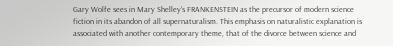Gary Wolfe sees in Mary Shelley’s FRANKENSTEIN as the precursor of modern science fiction in its abandon of all supernaturalism. This emphasis on naturalistic explanation is associated with another contemporary theme, that of the divorce between science and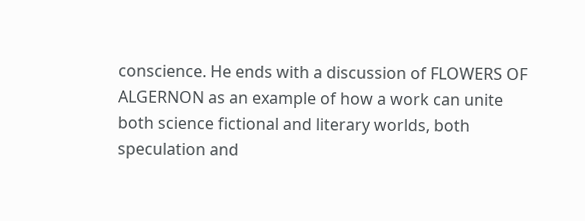conscience. He ends with a discussion of FLOWERS OF ALGERNON as an example of how a work can unite both science fictional and literary worlds, both speculation and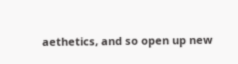aethetics, and so open up new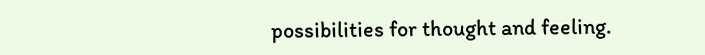possibilities for thought and feeling.